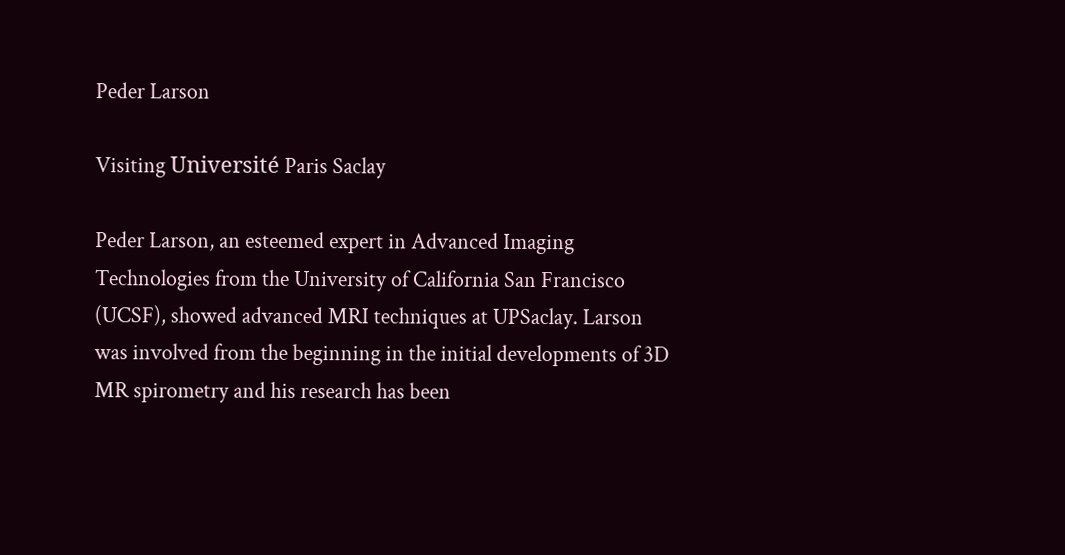Peder Larson

Visiting Université Paris Saclay

Peder Larson, an esteemed expert in Advanced Imaging Technologies from the University of California San Francisco (UCSF), showed advanced MRI techniques at UPSaclay. Larson was involved from the beginning in the initial developments of 3D MR spirometry and his research has been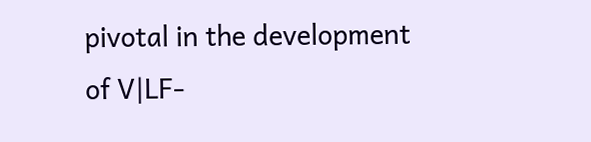pivotal in the development of V|LF-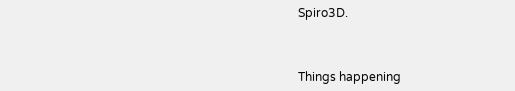Spiro3D.



Things happening